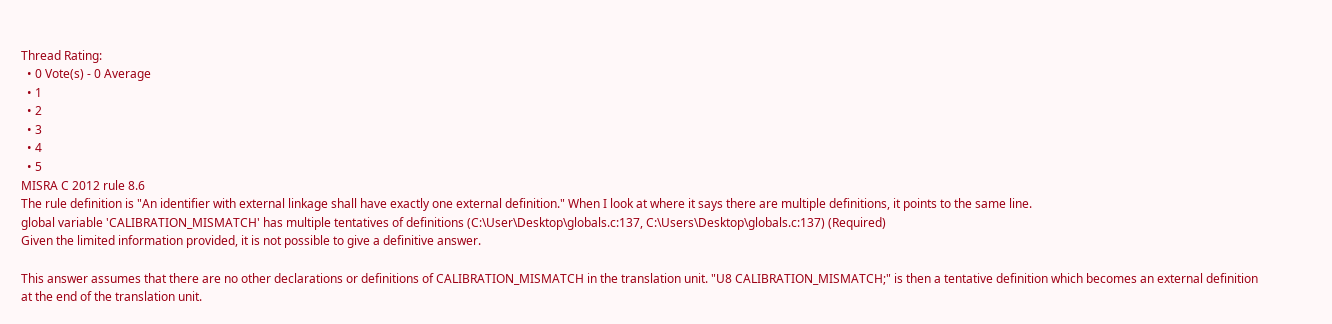Thread Rating:
  • 0 Vote(s) - 0 Average
  • 1
  • 2
  • 3
  • 4
  • 5
MISRA C 2012 rule 8.6
The rule definition is "An identifier with external linkage shall have exactly one external definition." When I look at where it says there are multiple definitions, it points to the same line.
global variable 'CALIBRATION_MISMATCH' has multiple tentatives of definitions (C:\User\Desktop\globals.c:137, C:\Users\Desktop\globals.c:137) (Required)
Given the limited information provided, it is not possible to give a definitive answer.

This answer assumes that there are no other declarations or definitions of CALIBRATION_MISMATCH in the translation unit. "U8 CALIBRATION_MISMATCH;" is then a tentative definition which becomes an external definition at the end of the translation unit.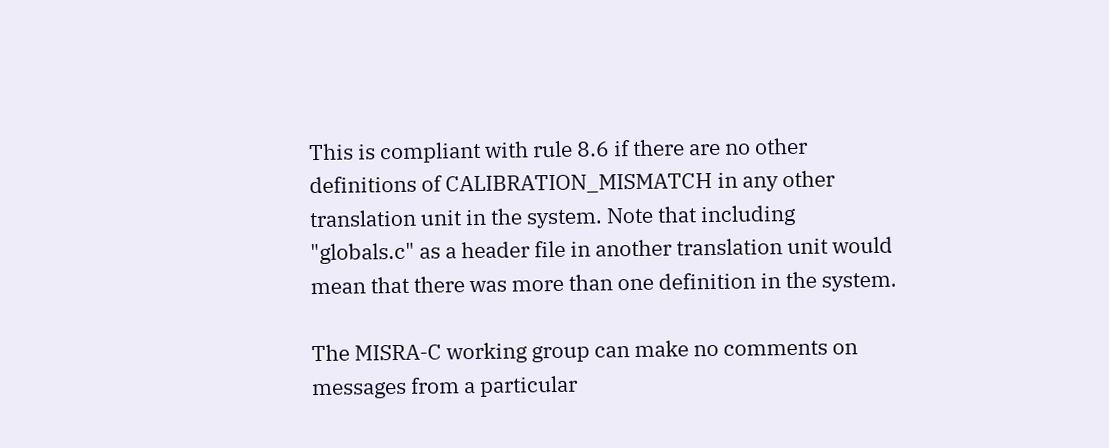This is compliant with rule 8.6 if there are no other definitions of CALIBRATION_MISMATCH in any other translation unit in the system. Note that including "globals.c" as a header file in another translation unit would mean that there was more than one definition in the system.

The MISRA-C working group can make no comments on messages from a particular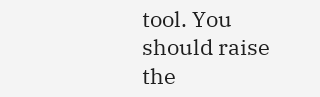tool. You should raise the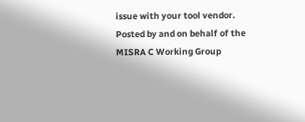issue with your tool vendor.
Posted by and on behalf of the MISRA C Working Group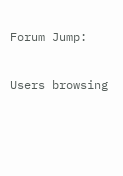Forum Jump:

Users browsing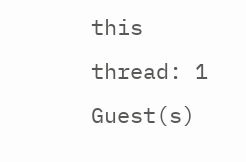this thread: 1 Guest(s)